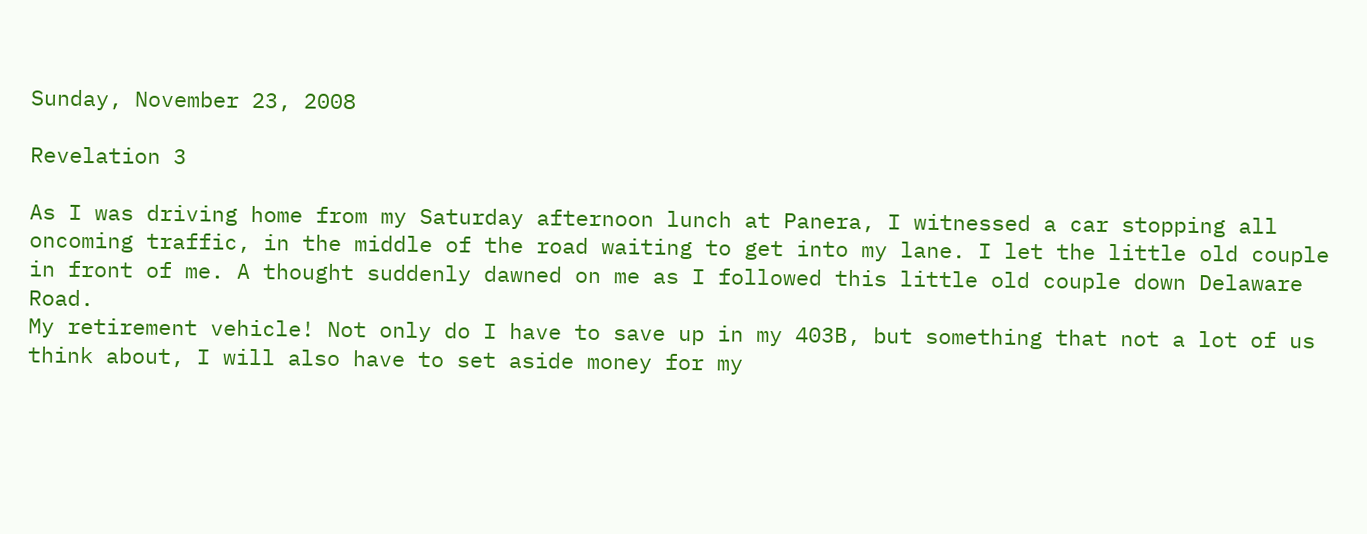Sunday, November 23, 2008

Revelation 3

As I was driving home from my Saturday afternoon lunch at Panera, I witnessed a car stopping all oncoming traffic, in the middle of the road waiting to get into my lane. I let the little old couple in front of me. A thought suddenly dawned on me as I followed this little old couple down Delaware Road.
My retirement vehicle! Not only do I have to save up in my 403B, but something that not a lot of us think about, I will also have to set aside money for my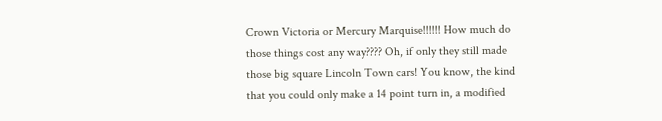Crown Victoria or Mercury Marquise!!!!!! How much do those things cost any way???? Oh, if only they still made those big square Lincoln Town cars! You know, the kind that you could only make a 14 point turn in, a modified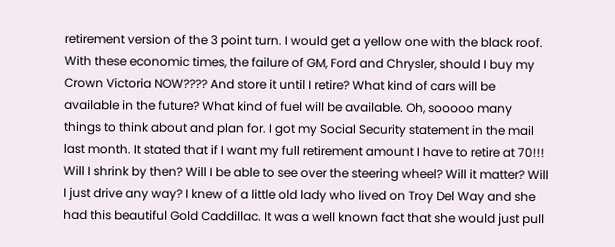retirement version of the 3 point turn. I would get a yellow one with the black roof. With these economic times, the failure of GM, Ford and Chrysler, should I buy my Crown Victoria NOW???? And store it until I retire? What kind of cars will be available in the future? What kind of fuel will be available. Oh, sooooo many things to think about and plan for. I got my Social Security statement in the mail last month. It stated that if I want my full retirement amount I have to retire at 70!!! Will I shrink by then? Will I be able to see over the steering wheel? Will it matter? Will I just drive any way? I knew of a little old lady who lived on Troy Del Way and she had this beautiful Gold Caddillac. It was a well known fact that she would just pull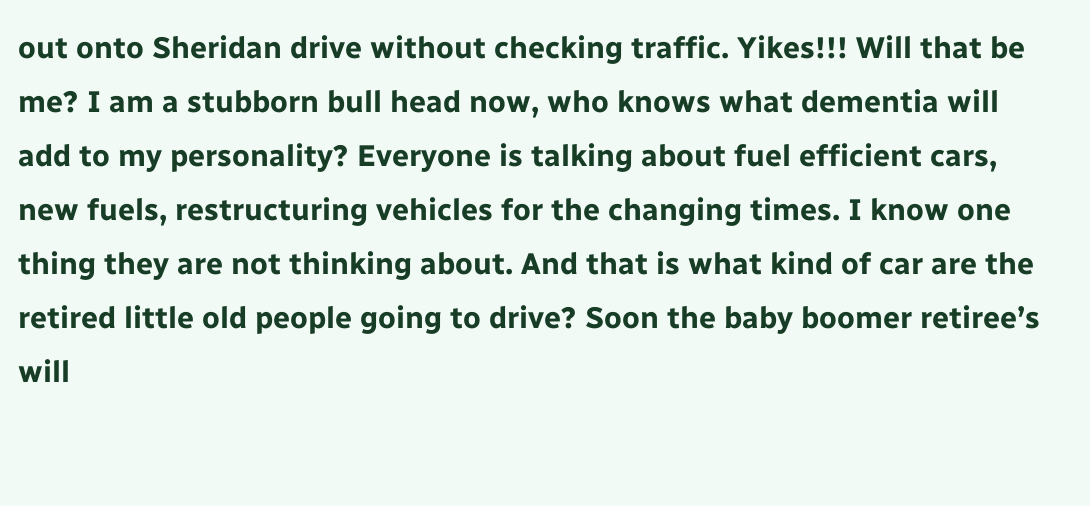out onto Sheridan drive without checking traffic. Yikes!!! Will that be me? I am a stubborn bull head now, who knows what dementia will
add to my personality? Everyone is talking about fuel efficient cars, new fuels, restructuring vehicles for the changing times. I know one thing they are not thinking about. And that is what kind of car are the retired little old people going to drive? Soon the baby boomer retiree’s will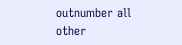outnumber all other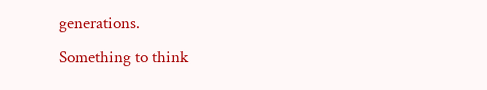generations.
Something to think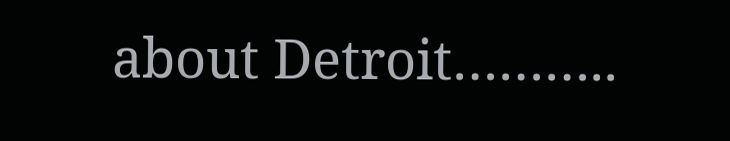about Detroit………..